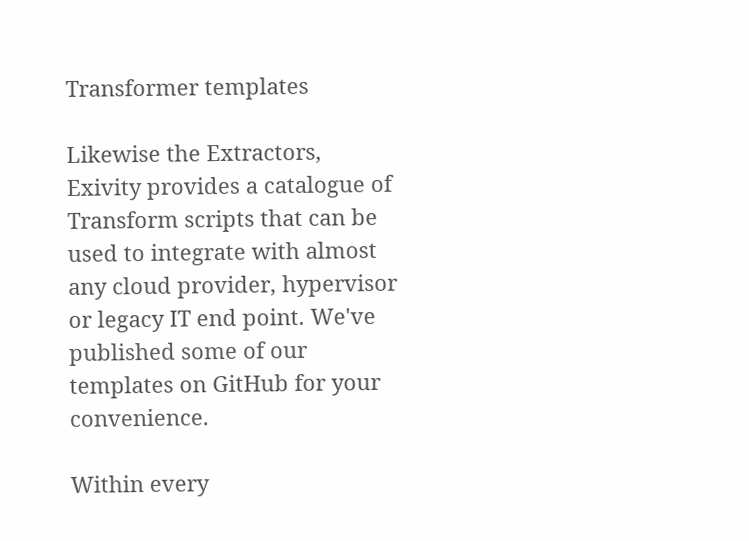Transformer templates

Likewise the Extractors, Exivity provides a catalogue of Transform scripts that can be used to integrate with almost any cloud provider, hypervisor or legacy IT end point. We've published some of our templates on GitHub for your convenience.

Within every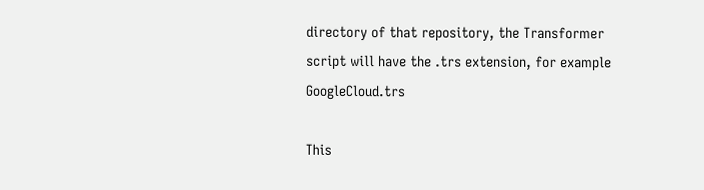directory of that repository, the Transformer script will have the .trs extension, for example GoogleCloud.trs

This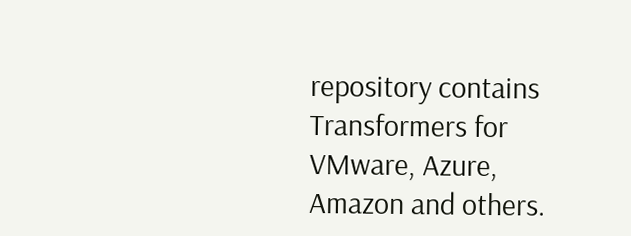repository contains Transformers for VMware, Azure, Amazon and others.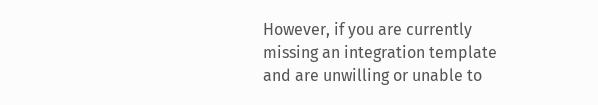However, if you are currently missing an integration template and are unwilling or unable to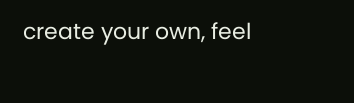create your own, feel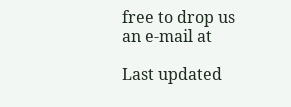free to drop us an e-mail at

Last updated